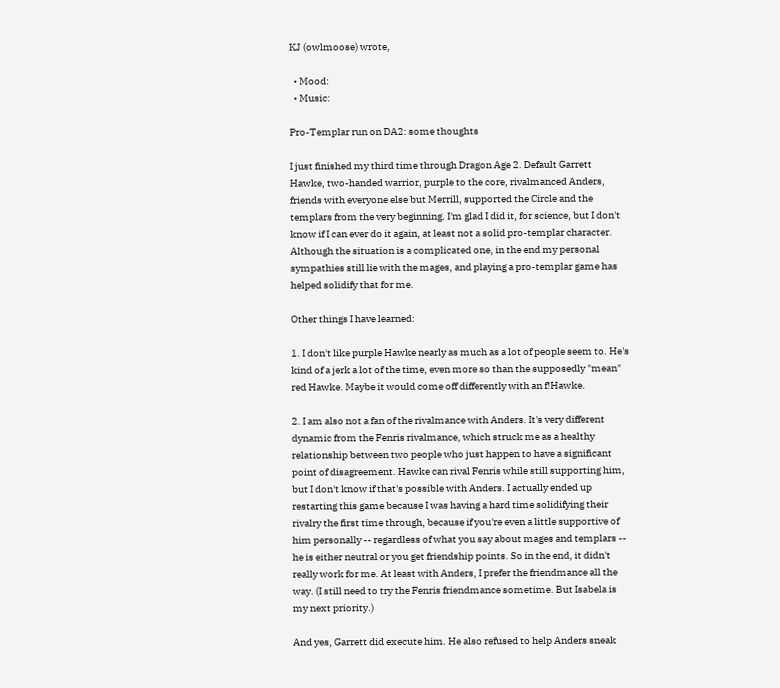KJ (owlmoose) wrote,

  • Mood:
  • Music:

Pro-Templar run on DA2: some thoughts

I just finished my third time through Dragon Age 2. Default Garrett Hawke, two-handed warrior, purple to the core, rivalmanced Anders, friends with everyone else but Merrill, supported the Circle and the templars from the very beginning. I'm glad I did it, for science, but I don't know if I can ever do it again, at least not a solid pro-templar character. Although the situation is a complicated one, in the end my personal sympathies still lie with the mages, and playing a pro-templar game has helped solidify that for me.

Other things I have learned:

1. I don't like purple Hawke nearly as much as a lot of people seem to. He's kind of a jerk a lot of the time, even more so than the supposedly "mean" red Hawke. Maybe it would come off differently with an f!Hawke.

2. I am also not a fan of the rivalmance with Anders. It's very different dynamic from the Fenris rivalmance, which struck me as a healthy relationship between two people who just happen to have a significant point of disagreement. Hawke can rival Fenris while still supporting him, but I don't know if that's possible with Anders. I actually ended up restarting this game because I was having a hard time solidifying their rivalry the first time through, because if you're even a little supportive of him personally -- regardless of what you say about mages and templars -- he is either neutral or you get friendship points. So in the end, it didn't really work for me. At least with Anders, I prefer the friendmance all the way. (I still need to try the Fenris friendmance sometime. But Isabela is my next priority.)

And yes, Garrett did execute him. He also refused to help Anders sneak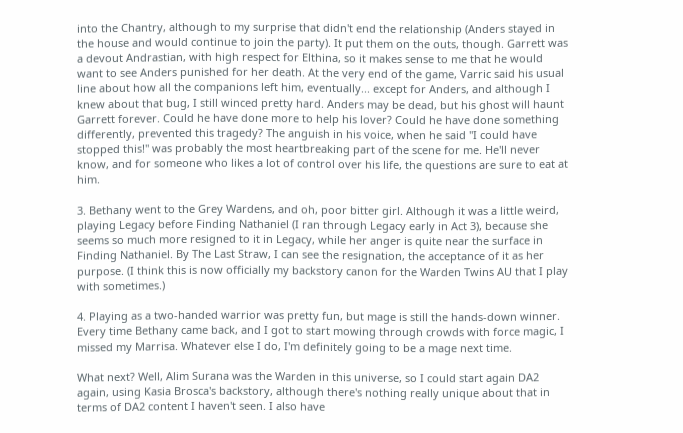into the Chantry, although to my surprise that didn't end the relationship (Anders stayed in the house and would continue to join the party). It put them on the outs, though. Garrett was a devout Andrastian, with high respect for Elthina, so it makes sense to me that he would want to see Anders punished for her death. At the very end of the game, Varric said his usual line about how all the companions left him, eventually... except for Anders, and although I knew about that bug, I still winced pretty hard. Anders may be dead, but his ghost will haunt Garrett forever. Could he have done more to help his lover? Could he have done something differently, prevented this tragedy? The anguish in his voice, when he said "I could have stopped this!" was probably the most heartbreaking part of the scene for me. He'll never know, and for someone who likes a lot of control over his life, the questions are sure to eat at him.

3. Bethany went to the Grey Wardens, and oh, poor bitter girl. Although it was a little weird, playing Legacy before Finding Nathaniel (I ran through Legacy early in Act 3), because she seems so much more resigned to it in Legacy, while her anger is quite near the surface in Finding Nathaniel. By The Last Straw, I can see the resignation, the acceptance of it as her purpose. (I think this is now officially my backstory canon for the Warden Twins AU that I play with sometimes.)

4. Playing as a two-handed warrior was pretty fun, but mage is still the hands-down winner. Every time Bethany came back, and I got to start mowing through crowds with force magic, I missed my Marrisa. Whatever else I do, I'm definitely going to be a mage next time.

What next? Well, Alim Surana was the Warden in this universe, so I could start again DA2 again, using Kasia Brosca's backstory, although there's nothing really unique about that in terms of DA2 content I haven't seen. I also have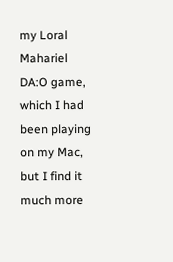my Loral Mahariel DA:O game, which I had been playing on my Mac, but I find it much more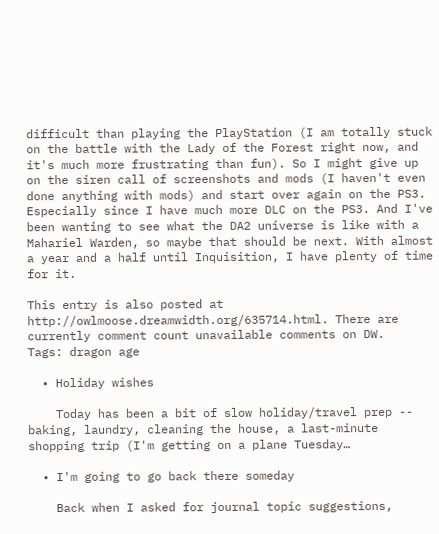difficult than playing the PlayStation (I am totally stuck on the battle with the Lady of the Forest right now, and it's much more frustrating than fun). So I might give up on the siren call of screenshots and mods (I haven't even done anything with mods) and start over again on the PS3. Especially since I have much more DLC on the PS3. And I've been wanting to see what the DA2 universe is like with a Mahariel Warden, so maybe that should be next. With almost a year and a half until Inquisition, I have plenty of time for it.

This entry is also posted at http://owlmoose.dreamwidth.org/635714.html. There are currently comment count unavailable comments on DW.
Tags: dragon age

  • Holiday wishes

    Today has been a bit of slow holiday/travel prep -- baking, laundry, cleaning the house, a last-minute shopping trip (I'm getting on a plane Tuesday…

  • I'm going to go back there someday

    Back when I asked for journal topic suggestions,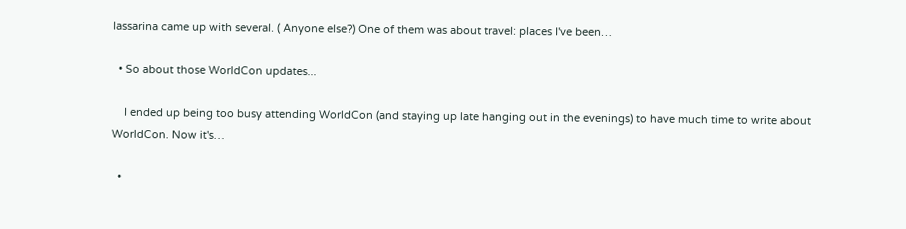lassarina came up with several. ( Anyone else?) One of them was about travel: places I've been…

  • So about those WorldCon updates...

    I ended up being too busy attending WorldCon (and staying up late hanging out in the evenings) to have much time to write about WorldCon. Now it's…

  •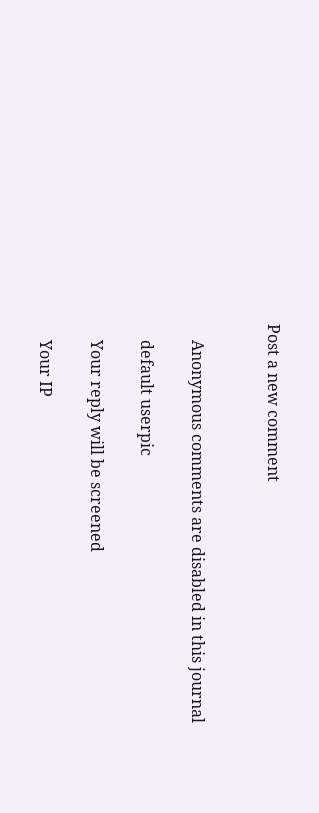Post a new comment


    Anonymous comments are disabled in this journal

    default userpic

    Your reply will be screened

    Your IP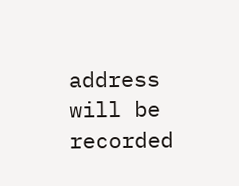address will be recorded